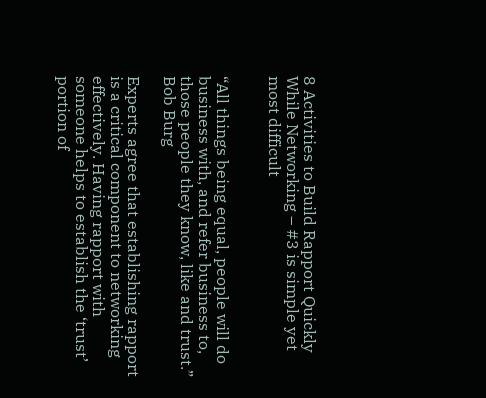8 Activities to Build Rapport Quickly While Networking – #3 is simple yet most difficult


“All things being equal, people will do business with, and refer business to,
those people they know, like and trust.” Bob Burg

Experts agree that establishing rapport is a critical component to networking effectively. Having rapport with someone helps to establish the ‘trust’ portion of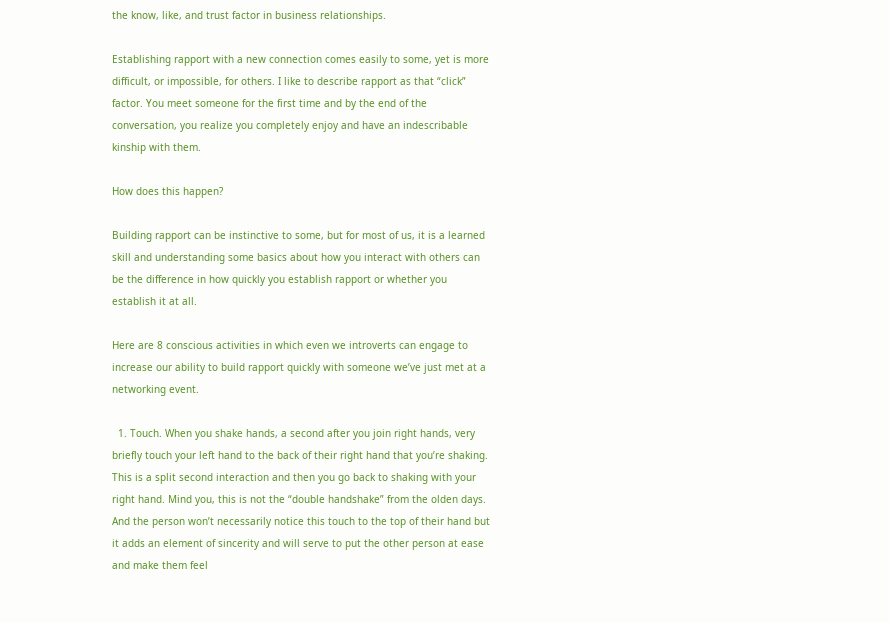the know, like, and trust factor in business relationships.

Establishing rapport with a new connection comes easily to some, yet is more difficult, or impossible, for others. I like to describe rapport as that “click” factor. You meet someone for the first time and by the end of the conversation, you realize you completely enjoy and have an indescribable kinship with them.

How does this happen?

Building rapport can be instinctive to some, but for most of us, it is a learned skill and understanding some basics about how you interact with others can be the difference in how quickly you establish rapport or whether you establish it at all.

Here are 8 conscious activities in which even we introverts can engage to increase our ability to build rapport quickly with someone we’ve just met at a networking event.

  1. Touch. When you shake hands, a second after you join right hands, very briefly touch your left hand to the back of their right hand that you’re shaking. This is a split second interaction and then you go back to shaking with your right hand. Mind you, this is not the “double handshake” from the olden days. And the person won’t necessarily notice this touch to the top of their hand but it adds an element of sincerity and will serve to put the other person at ease and make them feel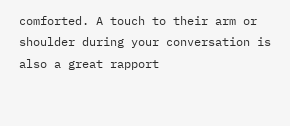comforted. A touch to their arm or shoulder during your conversation is also a great rapport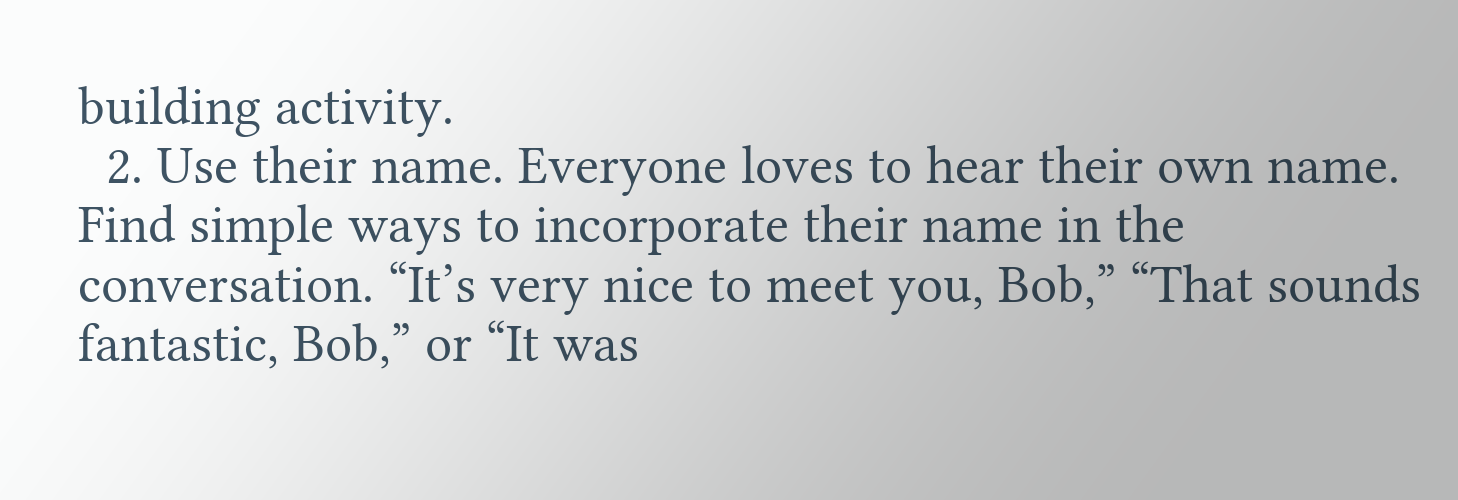building activity.
  2. Use their name. Everyone loves to hear their own name. Find simple ways to incorporate their name in the conversation. “It’s very nice to meet you, Bob,” “That sounds fantastic, Bob,” or “It was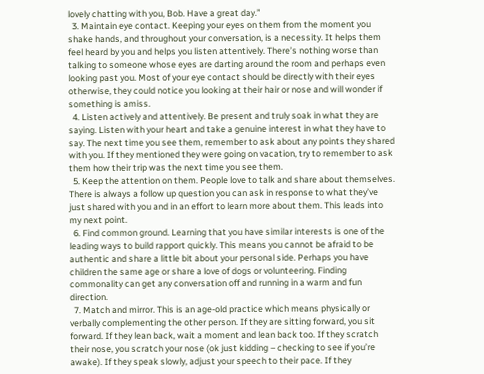lovely chatting with you, Bob. Have a great day.”
  3. Maintain eye contact. Keeping your eyes on them from the moment you shake hands, and throughout your conversation, is a necessity. It helps them feel heard by you and helps you listen attentively. There’s nothing worse than talking to someone whose eyes are darting around the room and perhaps even looking past you. Most of your eye contact should be directly with their eyes otherwise, they could notice you looking at their hair or nose and will wonder if something is amiss.
  4. Listen actively and attentively. Be present and truly soak in what they are saying. Listen with your heart and take a genuine interest in what they have to say. The next time you see them, remember to ask about any points they shared with you. If they mentioned they were going on vacation, try to remember to ask them how their trip was the next time you see them.
  5. Keep the attention on them. People love to talk and share about themselves. There is always a follow up question you can ask in response to what they’ve just shared with you and in an effort to learn more about them. This leads into my next point.
  6. Find common ground. Learning that you have similar interests is one of the leading ways to build rapport quickly. This means you cannot be afraid to be authentic and share a little bit about your personal side. Perhaps you have children the same age or share a love of dogs or volunteering. Finding commonality can get any conversation off and running in a warm and fun direction.
  7. Match and mirror. This is an age-old practice which means physically or verbally complementing the other person. If they are sitting forward, you sit forward. If they lean back, wait a moment and lean back too. If they scratch their nose, you scratch your nose (ok just kidding – checking to see if you’re awake). If they speak slowly, adjust your speech to their pace. If they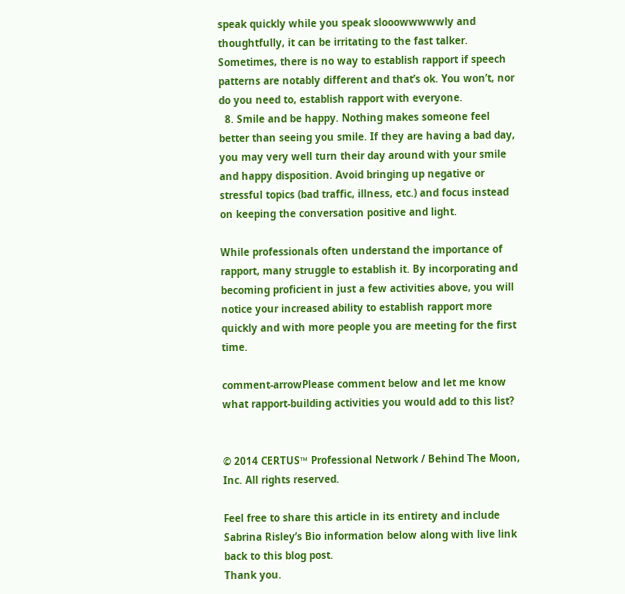speak quickly while you speak slooowwwwwly and thoughtfully, it can be irritating to the fast talker. Sometimes, there is no way to establish rapport if speech patterns are notably different and that’s ok. You won’t, nor do you need to, establish rapport with everyone.
  8. Smile and be happy. Nothing makes someone feel better than seeing you smile. If they are having a bad day, you may very well turn their day around with your smile and happy disposition. Avoid bringing up negative or stressful topics (bad traffic, illness, etc.) and focus instead on keeping the conversation positive and light.

While professionals often understand the importance of rapport, many struggle to establish it. By incorporating and becoming proficient in just a few activities above, you will notice your increased ability to establish rapport more quickly and with more people you are meeting for the first time.

comment-arrowPlease comment below and let me know what rapport-building activities you would add to this list?


© 2014 CERTUS™ Professional Network / Behind The Moon, Inc. All rights reserved.

Feel free to share this article in its entirety and include Sabrina Risley’s Bio information below along with live link back to this blog post.
Thank you.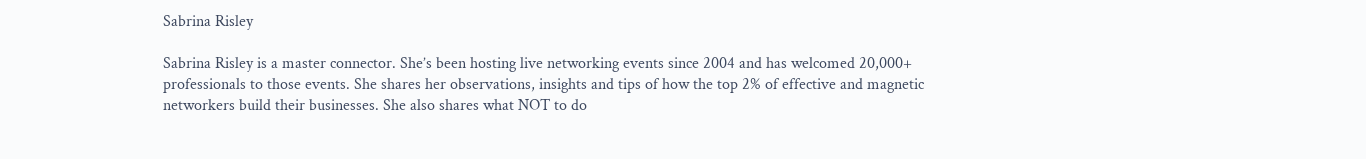Sabrina Risley

Sabrina Risley is a master connector. She’s been hosting live networking events since 2004 and has welcomed 20,000+ professionals to those events. She shares her observations, insights and tips of how the top 2% of effective and magnetic networkers build their businesses. She also shares what NOT to do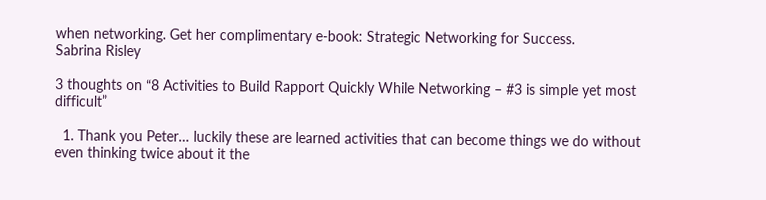when networking. Get her complimentary e-book: Strategic Networking for Success.
Sabrina Risley

3 thoughts on “8 Activities to Build Rapport Quickly While Networking – #3 is simple yet most difficult”

  1. Thank you Peter… luckily these are learned activities that can become things we do without even thinking twice about it the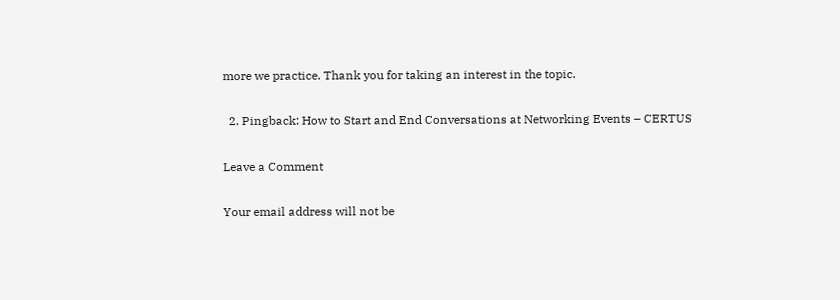more we practice. Thank you for taking an interest in the topic.

  2. Pingback: How to Start and End Conversations at Networking Events – CERTUS

Leave a Comment

Your email address will not be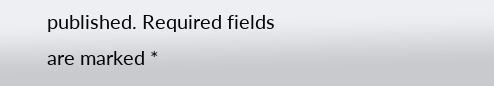published. Required fields are marked *